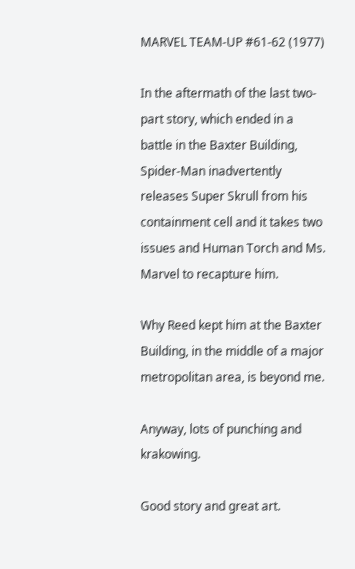MARVEL TEAM-UP #61-62 (1977)

In the aftermath of the last two-part story, which ended in a battle in the Baxter Building, Spider-Man inadvertently releases Super Skrull from his containment cell and it takes two issues and Human Torch and Ms. Marvel to recapture him.

Why Reed kept him at the Baxter Building, in the middle of a major metropolitan area, is beyond me.

Anyway, lots of punching and krakowing.

Good story and great art.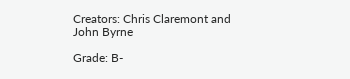Creators: Chris Claremont and John Byrne

Grade: B-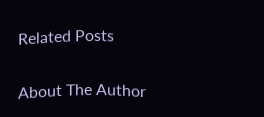Related Posts

About The Author